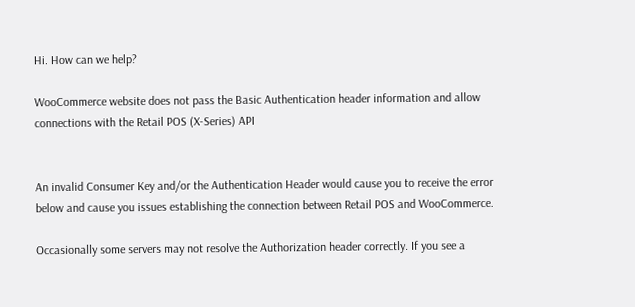Hi. How can we help?

WooCommerce website does not pass the Basic Authentication header information and allow connections with the Retail POS (X-Series) API


An invalid Consumer Key and/or the Authentication Header would cause you to receive the error below and cause you issues establishing the connection between Retail POS and WooCommerce.

Occasionally some servers may not resolve the Authorization header correctly. If you see a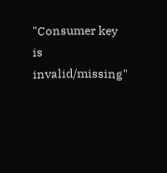"Consumer key is invalid/missing"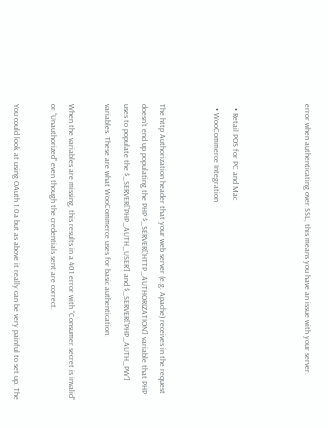error when authenticating over SSL, this means you have an issue with your server.



  • Retail POS for PC and Mac
  • WooCommerce Integration


The http Authorization header that your web server (e.g. Apache) receives in the request doesn’t end up populating the PHP $_SERVER['HTTP_AUTHORIZATION'] variable that PHP uses to populate the $_SERVER['PHP_AUTH_USER'] and $_SERVER['PHP_AUTH_PW'] variables. These are what WooCommerce uses for basic authentication.

When the variables are missing, this results in a 401 error with “Consumer secret is invalid” or “Unauthorized” even though the credentials sent are correct.

You could look at using OAuth 1.0a but as above it really can be very painful to set up. The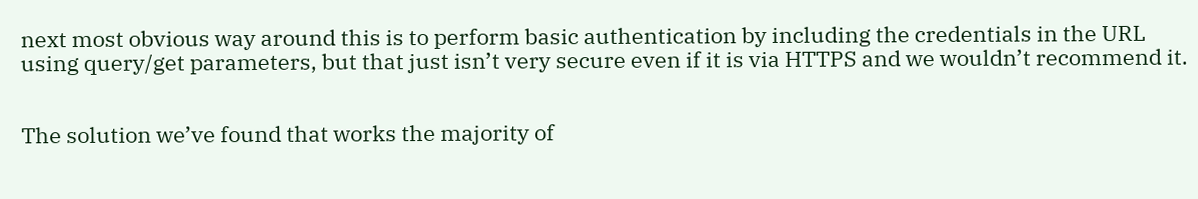next most obvious way around this is to perform basic authentication by including the credentials in the URL using query/get parameters, but that just isn’t very secure even if it is via HTTPS and we wouldn’t recommend it.


The solution we’ve found that works the majority of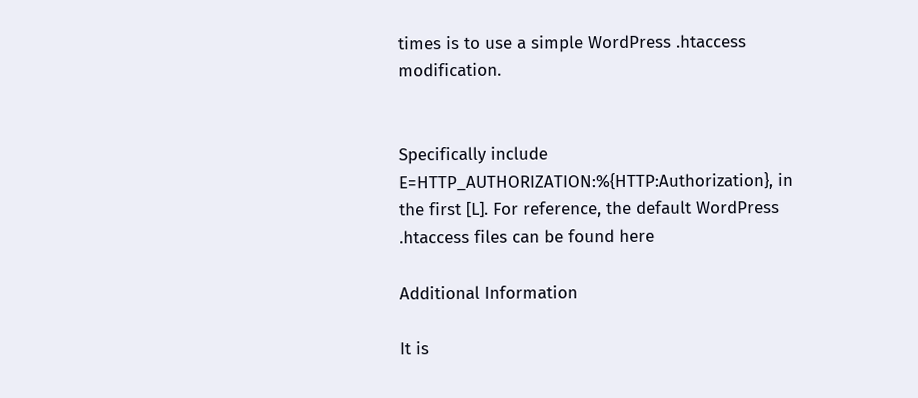times is to use a simple WordPress .htaccess modification.


Specifically include E=HTTP_AUTHORIZATION:%{HTTP:Authorization}, in the first [L]. For reference, the default WordPress .htaccess files can be found here

Additional Information

It is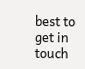best to get in touch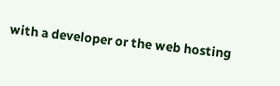with a developer or the web hosting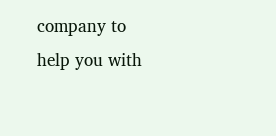company to help you with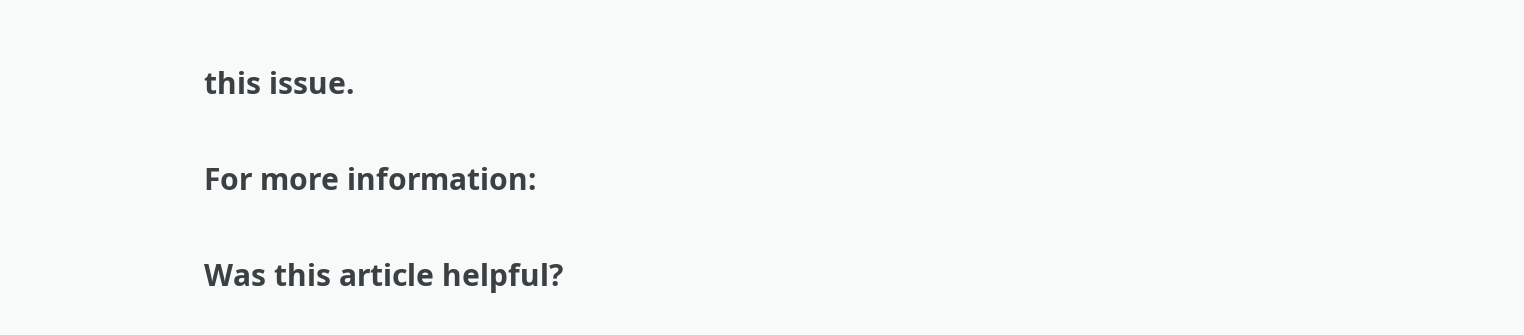this issue.

For more information:

Was this article helpful?